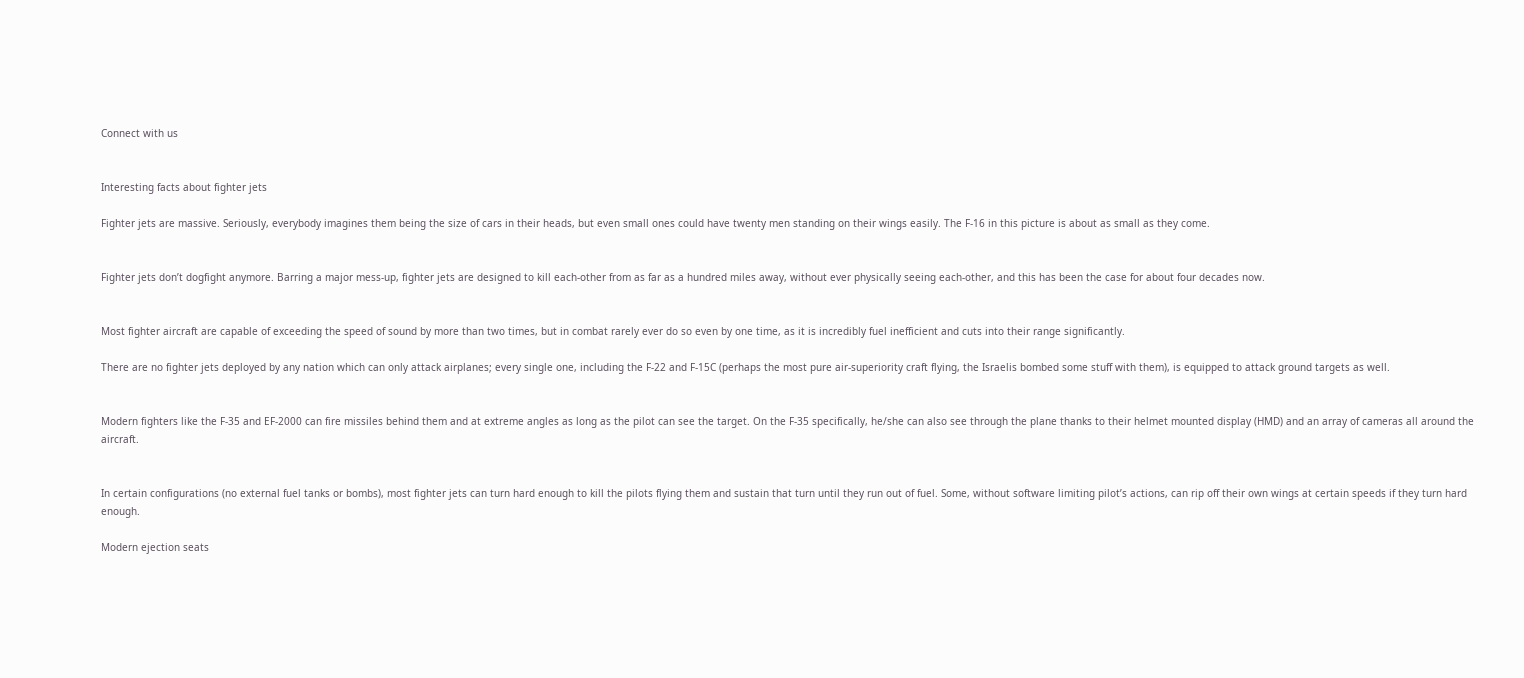Connect with us


Interesting facts about fighter jets

Fighter jets are massive. Seriously, everybody imagines them being the size of cars in their heads, but even small ones could have twenty men standing on their wings easily. The F-16 in this picture is about as small as they come.


Fighter jets don’t dogfight anymore. Barring a major mess-up, fighter jets are designed to kill each-other from as far as a hundred miles away, without ever physically seeing each-other, and this has been the case for about four decades now.


Most fighter aircraft are capable of exceeding the speed of sound by more than two times, but in combat rarely ever do so even by one time, as it is incredibly fuel inefficient and cuts into their range significantly.

There are no fighter jets deployed by any nation which can only attack airplanes; every single one, including the F-22 and F-15C (perhaps the most pure air-superiority craft flying, the Israelis bombed some stuff with them), is equipped to attack ground targets as well.


Modern fighters like the F-35 and EF-2000 can fire missiles behind them and at extreme angles as long as the pilot can see the target. On the F-35 specifically, he/she can also see through the plane thanks to their helmet mounted display (HMD) and an array of cameras all around the aircraft.


In certain configurations (no external fuel tanks or bombs), most fighter jets can turn hard enough to kill the pilots flying them and sustain that turn until they run out of fuel. Some, without software limiting pilot’s actions, can rip off their own wings at certain speeds if they turn hard enough.

Modern ejection seats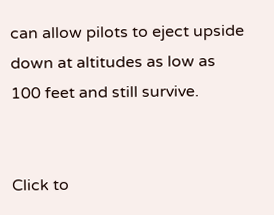can allow pilots to eject upside down at altitudes as low as 100 feet and still survive.


Click to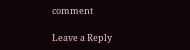comment

Leave a Reply